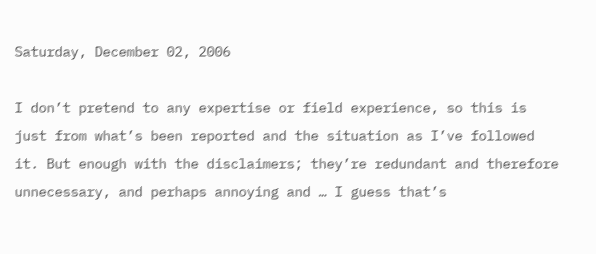Saturday, December 02, 2006

I don’t pretend to any expertise or field experience, so this is just from what’s been reported and the situation as I’ve followed it. But enough with the disclaimers; they’re redundant and therefore unnecessary, and perhaps annoying and … I guess that’s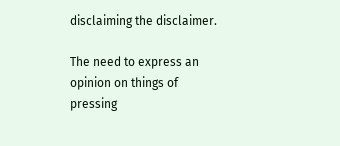disclaiming the disclaimer.

The need to express an opinion on things of pressing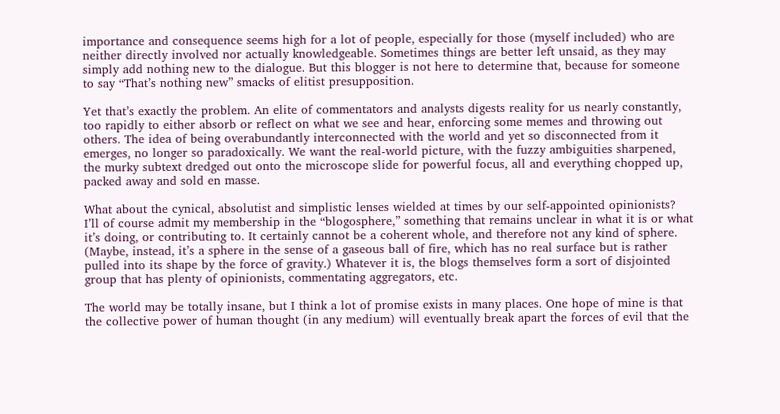importance and consequence seems high for a lot of people, especially for those (myself included) who are neither directly involved nor actually knowledgeable. Sometimes things are better left unsaid, as they may simply add nothing new to the dialogue. But this blogger is not here to determine that, because for someone to say “That’s nothing new” smacks of elitist presupposition.

Yet that’s exactly the problem. An elite of commentators and analysts digests reality for us nearly constantly, too rapidly to either absorb or reflect on what we see and hear, enforcing some memes and throwing out others. The idea of being overabundantly interconnected with the world and yet so disconnected from it emerges, no longer so paradoxically. We want the real-world picture, with the fuzzy ambiguities sharpened, the murky subtext dredged out onto the microscope slide for powerful focus, all and everything chopped up, packed away and sold en masse.

What about the cynical, absolutist and simplistic lenses wielded at times by our self-appointed opinionists? I’ll of course admit my membership in the “blogosphere,” something that remains unclear in what it is or what it’s doing, or contributing to. It certainly cannot be a coherent whole, and therefore not any kind of sphere. (Maybe, instead, it’s a sphere in the sense of a gaseous ball of fire, which has no real surface but is rather pulled into its shape by the force of gravity.) Whatever it is, the blogs themselves form a sort of disjointed group that has plenty of opinionists, commentating aggregators, etc.

The world may be totally insane, but I think a lot of promise exists in many places. One hope of mine is that the collective power of human thought (in any medium) will eventually break apart the forces of evil that the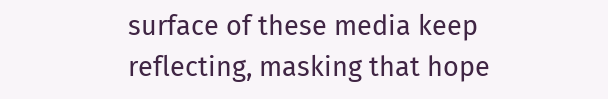surface of these media keep reflecting, masking that hope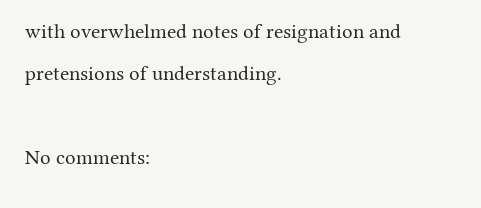with overwhelmed notes of resignation and pretensions of understanding.

No comments: